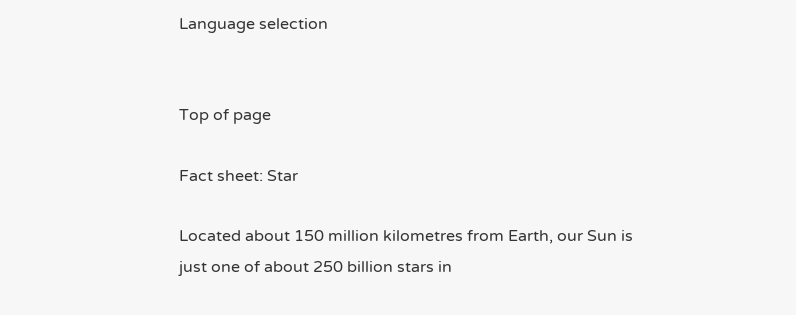Language selection


Top of page

Fact sheet: Star

Located about 150 million kilometres from Earth, our Sun is just one of about 250 billion stars in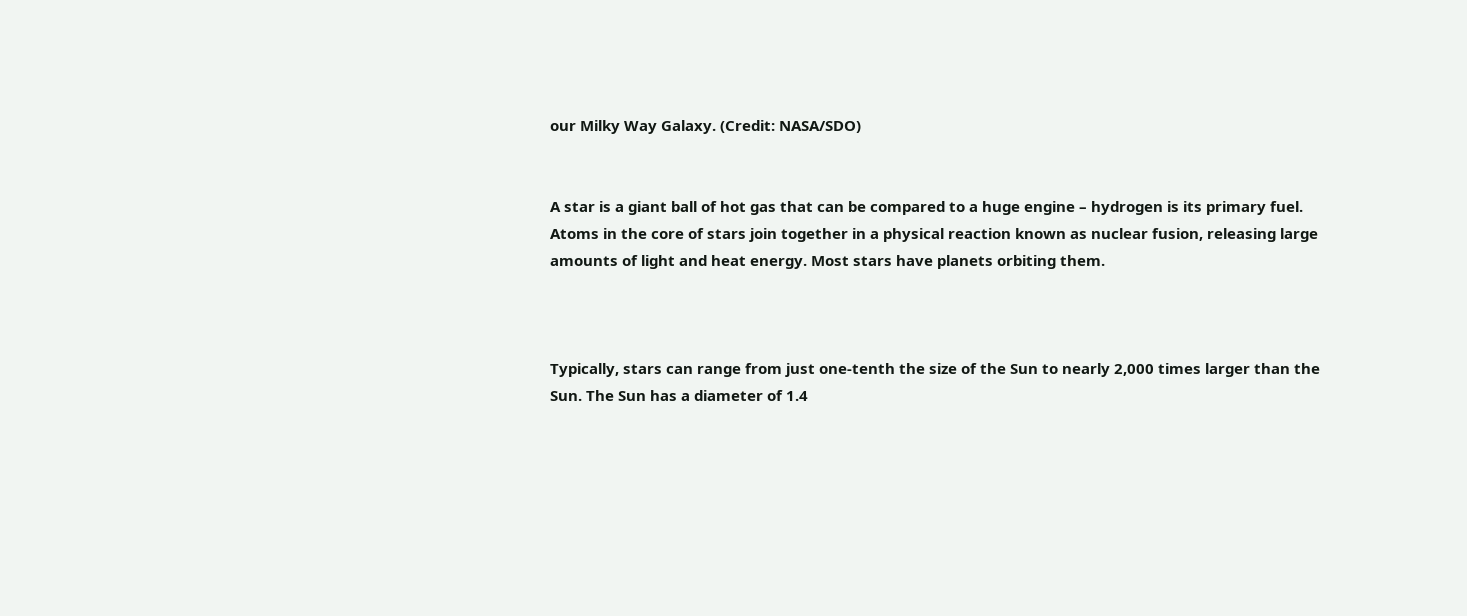our Milky Way Galaxy. (Credit: NASA/SDO)


A star is a giant ball of hot gas that can be compared to a huge engine – hydrogen is its primary fuel. Atoms in the core of stars join together in a physical reaction known as nuclear fusion, releasing large amounts of light and heat energy. Most stars have planets orbiting them.



Typically, stars can range from just one-tenth the size of the Sun to nearly 2,000 times larger than the Sun. The Sun has a diameter of 1.4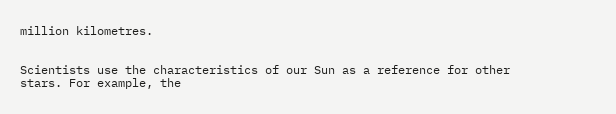million kilometres.


Scientists use the characteristics of our Sun as a reference for other stars. For example, the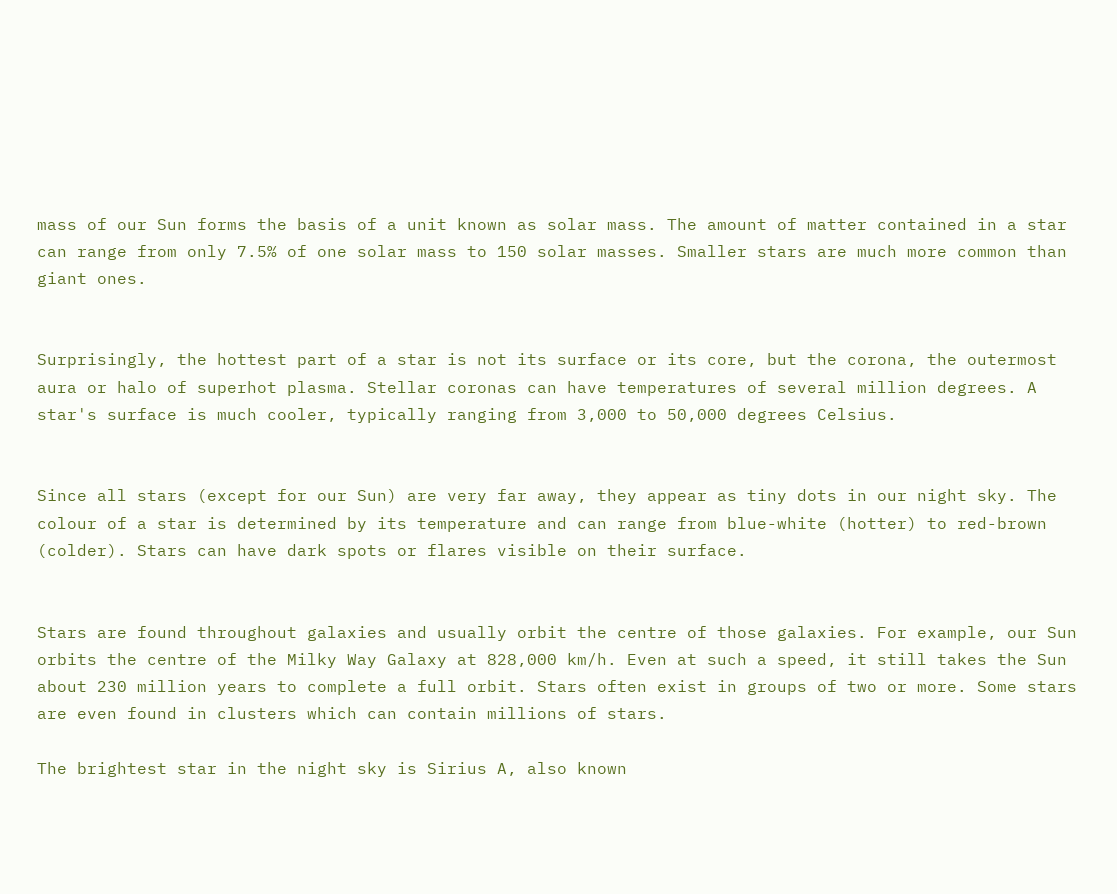mass of our Sun forms the basis of a unit known as solar mass. The amount of matter contained in a star can range from only 7.5% of one solar mass to 150 solar masses. Smaller stars are much more common than giant ones.


Surprisingly, the hottest part of a star is not its surface or its core, but the corona, the outermost aura or halo of superhot plasma. Stellar coronas can have temperatures of several million degrees. A star's surface is much cooler, typically ranging from 3,000 to 50,000 degrees Celsius.


Since all stars (except for our Sun) are very far away, they appear as tiny dots in our night sky. The colour of a star is determined by its temperature and can range from blue-white (hotter) to red-brown (colder). Stars can have dark spots or flares visible on their surface.


Stars are found throughout galaxies and usually orbit the centre of those galaxies. For example, our Sun orbits the centre of the Milky Way Galaxy at 828,000 km/h. Even at such a speed, it still takes the Sun about 230 million years to complete a full orbit. Stars often exist in groups of two or more. Some stars are even found in clusters which can contain millions of stars.

The brightest star in the night sky is Sirius A, also known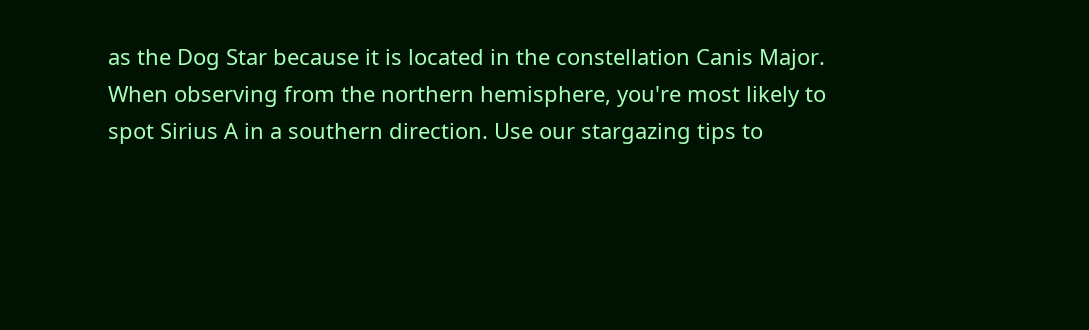as the Dog Star because it is located in the constellation Canis Major. When observing from the northern hemisphere, you're most likely to spot Sirius A in a southern direction. Use our stargazing tips to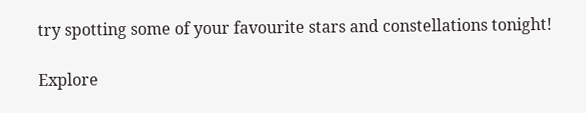try spotting some of your favourite stars and constellations tonight!

Explore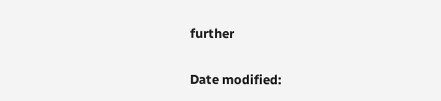further

Date modified: